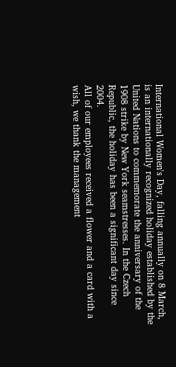International Women's Day, falling annually on 8 March, is an internationally recognized holiday established by the United Nations to commemorate the anniversary of the 1908 strike by New York seamstresses. In the Czech Republic, the holiday has been a significant day since 2004.
All of our employees received a flower and a card with a wish, we thank the management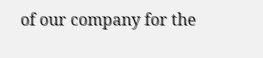of our company for the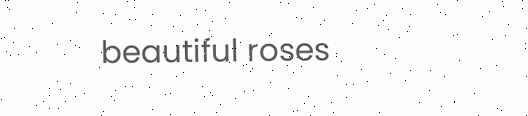beautiful roses